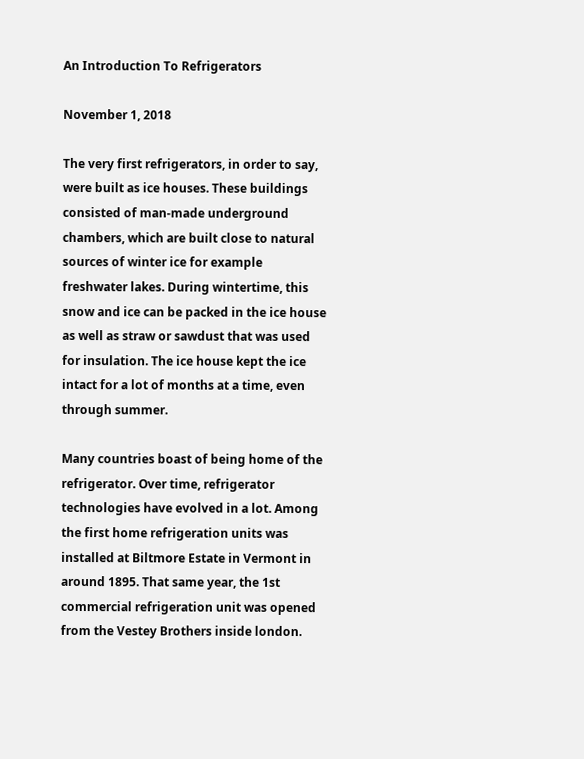An Introduction To Refrigerators

November 1, 2018

The very first refrigerators, in order to say, were built as ice houses. These buildings consisted of man-made underground chambers, which are built close to natural sources of winter ice for example freshwater lakes. During wintertime, this snow and ice can be packed in the ice house as well as straw or sawdust that was used for insulation. The ice house kept the ice intact for a lot of months at a time, even through summer.

Many countries boast of being home of the refrigerator. Over time, refrigerator technologies have evolved in a lot. Among the first home refrigeration units was installed at Biltmore Estate in Vermont in around 1895. That same year, the 1st commercial refrigeration unit was opened from the Vestey Brothers inside london.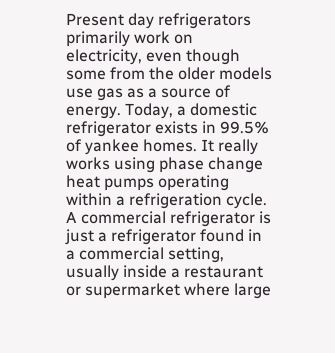Present day refrigerators primarily work on electricity, even though some from the older models use gas as a source of energy. Today, a domestic refrigerator exists in 99.5% of yankee homes. It really works using phase change heat pumps operating within a refrigeration cycle. A commercial refrigerator is just a refrigerator found in a commercial setting, usually inside a restaurant or supermarket where large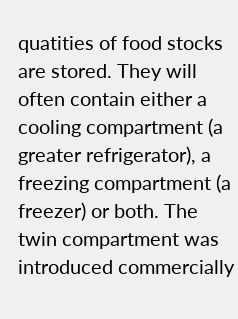quatities of food stocks are stored. They will often contain either a cooling compartment (a greater refrigerator), a freezing compartment (a freezer) or both. The twin compartment was introduced commercially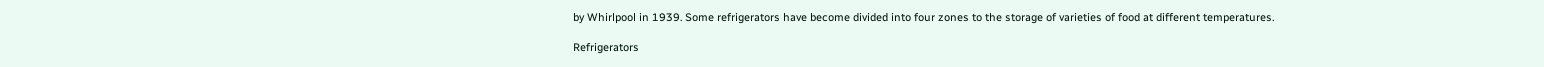by Whirlpool in 1939. Some refrigerators have become divided into four zones to the storage of varieties of food at different temperatures.

Refrigerators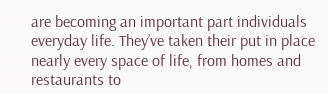are becoming an important part individuals everyday life. They’ve taken their put in place nearly every space of life, from homes and restaurants to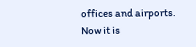offices and airports. Now it is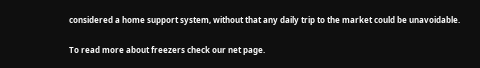considered a home support system, without that any daily trip to the market could be unavoidable.

To read more about freezers check our net page.